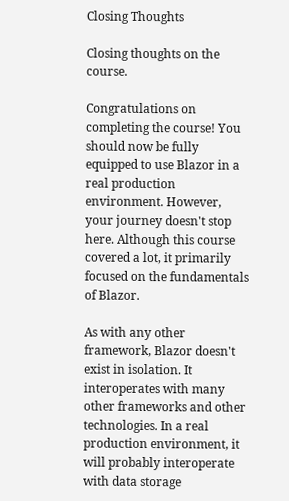Closing Thoughts

Closing thoughts on the course.

Congratulations on completing the course! You should now be fully equipped to use Blazor in a real production environment. However, your journey doesn't stop here. Although this course covered a lot, it primarily focused on the fundamentals of Blazor.

As with any other framework, Blazor doesn't exist in isolation. It interoperates with many other frameworks and other technologies. In a real production environment, it will probably interoperate with data storage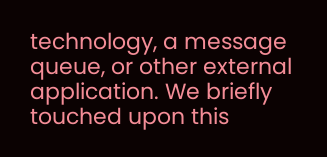technology, a message queue, or other external application. We briefly touched upon this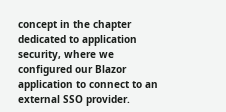concept in the chapter dedicated to application security, where we configured our Blazor application to connect to an external SSO provider.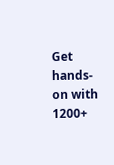Get hands-on with 1200+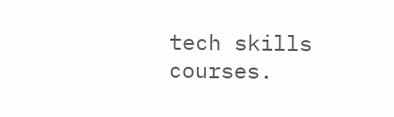tech skills courses.